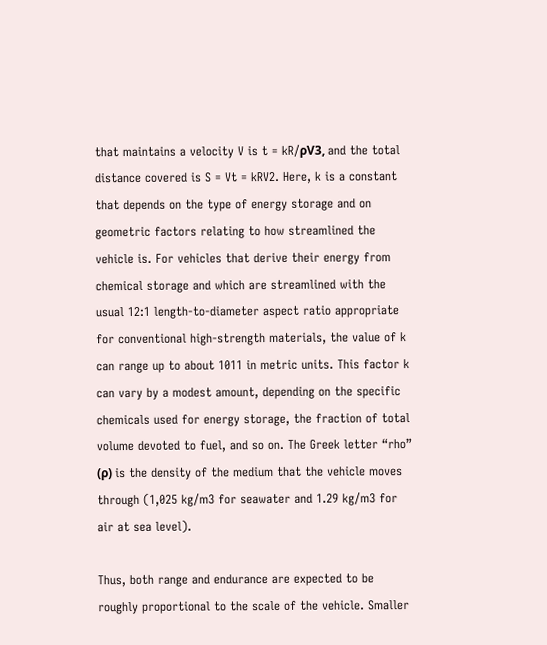that maintains a velocity V is t = kR/ρV3, and the total distance covered is S = Vt = kRV2. Here, k is a constant that depends on the type of energy storage and on geometric factors relating to how streamlined the vehicle is. For vehicles that derive their energy from chemical storage and which are streamlined with the usual 12:1 length-to-diameter aspect ratio appropriate for conventional high-strength materials, the value of k can range up to about 1011 in metric units. This factor k can vary by a modest amount, depending on the specific chemicals used for energy storage, the fraction of total volume devoted to fuel, and so on. The Greek letter “rho” (ρ) is the density of the medium that the vehicle moves through (1,025 kg/m3 for seawater and 1.29 kg/m3 for air at sea level).

Thus, both range and endurance are expected to be roughly proportional to the scale of the vehicle. Smaller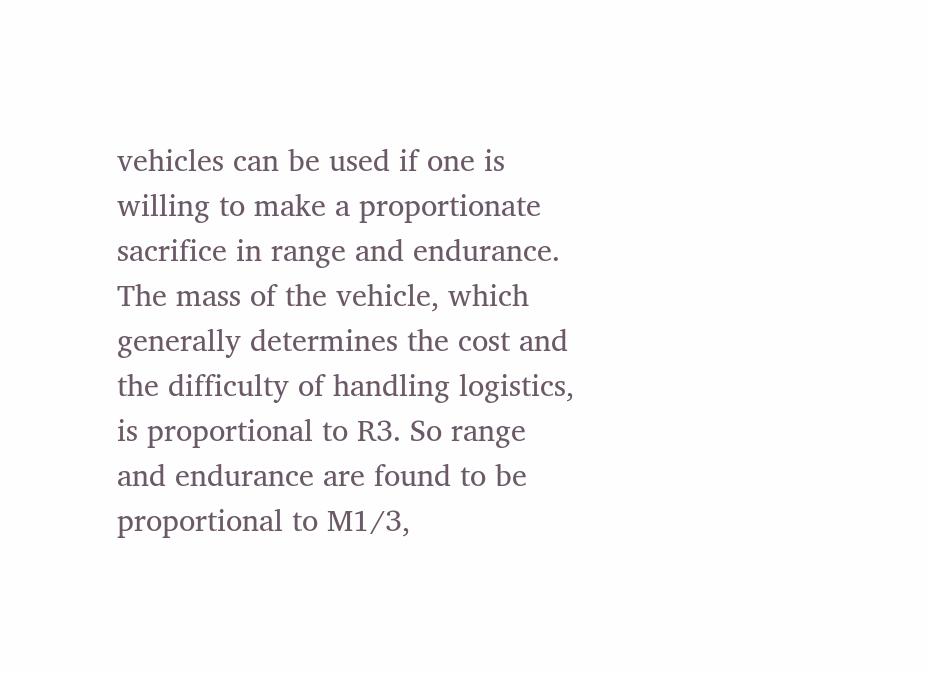vehicles can be used if one is willing to make a proportionate sacrifice in range and endurance. The mass of the vehicle, which generally determines the cost and the difficulty of handling logistics, is proportional to R3. So range and endurance are found to be proportional to M1/3,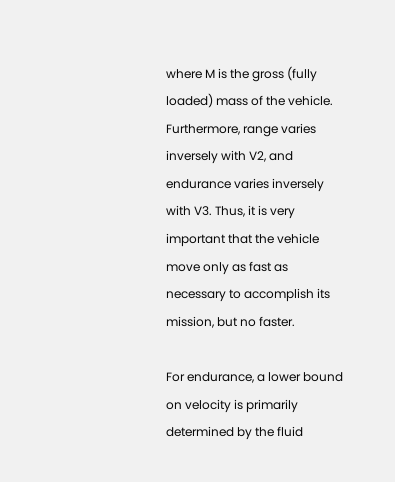where M is the gross (fully loaded) mass of the vehicle. Furthermore, range varies inversely with V2, and endurance varies inversely with V3. Thus, it is very important that the vehicle move only as fast as necessary to accomplish its mission, but no faster.

For endurance, a lower bound on velocity is primarily determined by the fluid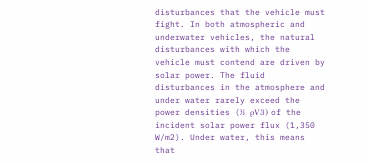disturbances that the vehicle must fight. In both atmospheric and underwater vehicles, the natural disturbances with which the vehicle must contend are driven by solar power. The fluid disturbances in the atmosphere and under water rarely exceed the power densities (½ ρV3) of the incident solar power flux (1,350 W/m2). Under water, this means that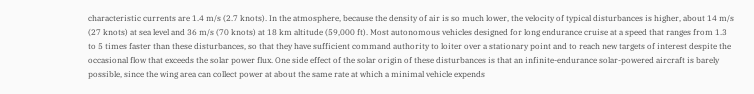characteristic currents are 1.4 m/s (2.7 knots). In the atmosphere, because the density of air is so much lower, the velocity of typical disturbances is higher, about 14 m/s (27 knots) at sea level and 36 m/s (70 knots) at 18 km altitude (59,000 ft). Most autonomous vehicles designed for long endurance cruise at a speed that ranges from 1.3 to 5 times faster than these disturbances, so that they have sufficient command authority to loiter over a stationary point and to reach new targets of interest despite the occasional flow that exceeds the solar power flux. One side effect of the solar origin of these disturbances is that an infinite-endurance solar-powered aircraft is barely possible, since the wing area can collect power at about the same rate at which a minimal vehicle expends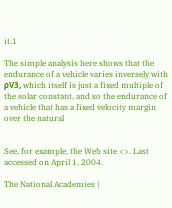it.1

The simple analysis here shows that the endurance of a vehicle varies inversely with ρV3, which itself is just a fixed multiple of the solar constant, and so the endurance of a vehicle that has a fixed velocity margin over the natural


See, for example, the Web site <>. Last accessed on April 1, 2004.

The National Academies |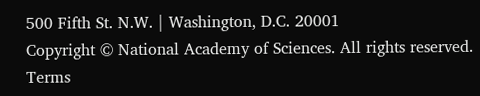500 Fifth St. N.W. | Washington, D.C. 20001
Copyright © National Academy of Sciences. All rights reserved.
Terms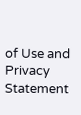of Use and Privacy Statement